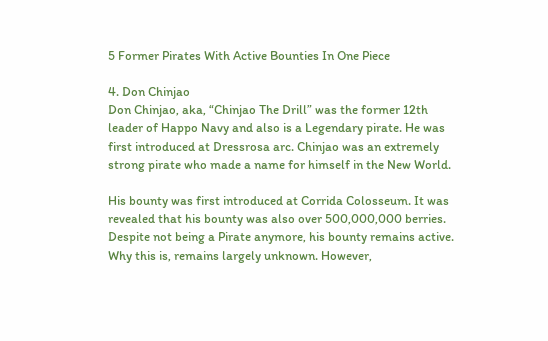5 Former Pirates With Active Bounties In One Piece

4. Don Chinjao
Don Chinjao, aka, “Chinjao The Drill” was the former 12th leader of Happo Navy and also is a Legendary pirate. He was first introduced at Dressrosa arc. Chinjao was an extremely strong pirate who made a name for himself in the New World.

His bounty was first introduced at Corrida Colosseum. It was revealed that his bounty was also over 500,000,000 berries. Despite not being a Pirate anymore, his bounty remains active. Why this is, remains largely unknown. However,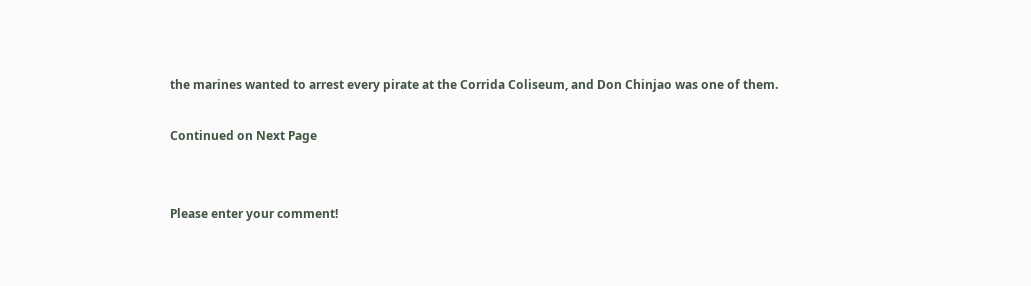the marines wanted to arrest every pirate at the Corrida Coliseum, and Don Chinjao was one of them.

Continued on Next Page


Please enter your comment!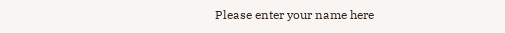Please enter your name here